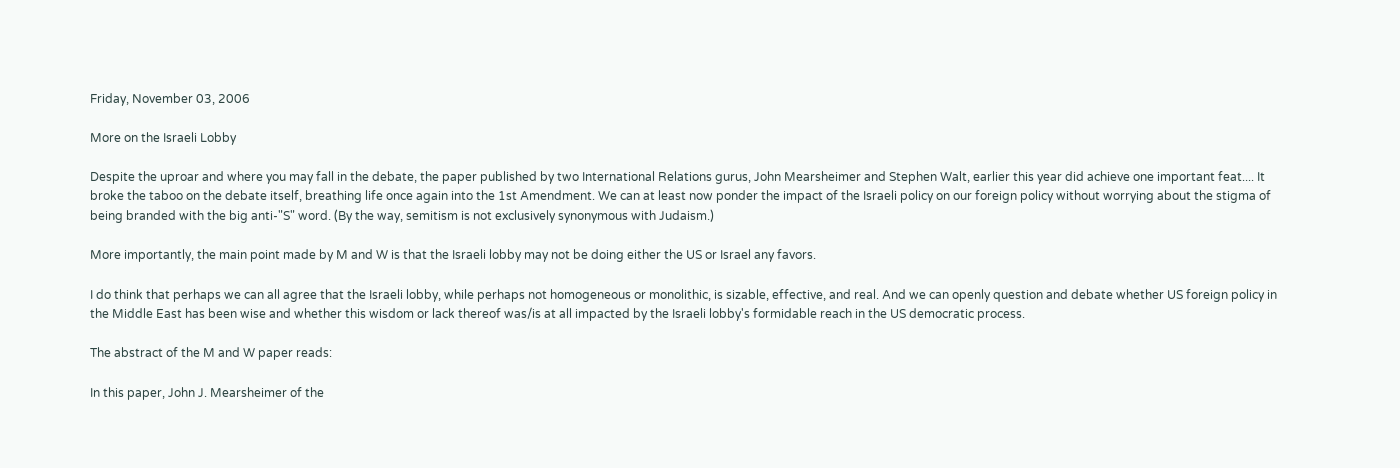Friday, November 03, 2006

More on the Israeli Lobby

Despite the uproar and where you may fall in the debate, the paper published by two International Relations gurus, John Mearsheimer and Stephen Walt, earlier this year did achieve one important feat.... It broke the taboo on the debate itself, breathing life once again into the 1st Amendment. We can at least now ponder the impact of the Israeli policy on our foreign policy without worrying about the stigma of being branded with the big anti-"S" word. (By the way, semitism is not exclusively synonymous with Judaism.)

More importantly, the main point made by M and W is that the Israeli lobby may not be doing either the US or Israel any favors.

I do think that perhaps we can all agree that the Israeli lobby, while perhaps not homogeneous or monolithic, is sizable, effective, and real. And we can openly question and debate whether US foreign policy in the Middle East has been wise and whether this wisdom or lack thereof was/is at all impacted by the Israeli lobby's formidable reach in the US democratic process.

The abstract of the M and W paper reads:

In this paper, John J. Mearsheimer of the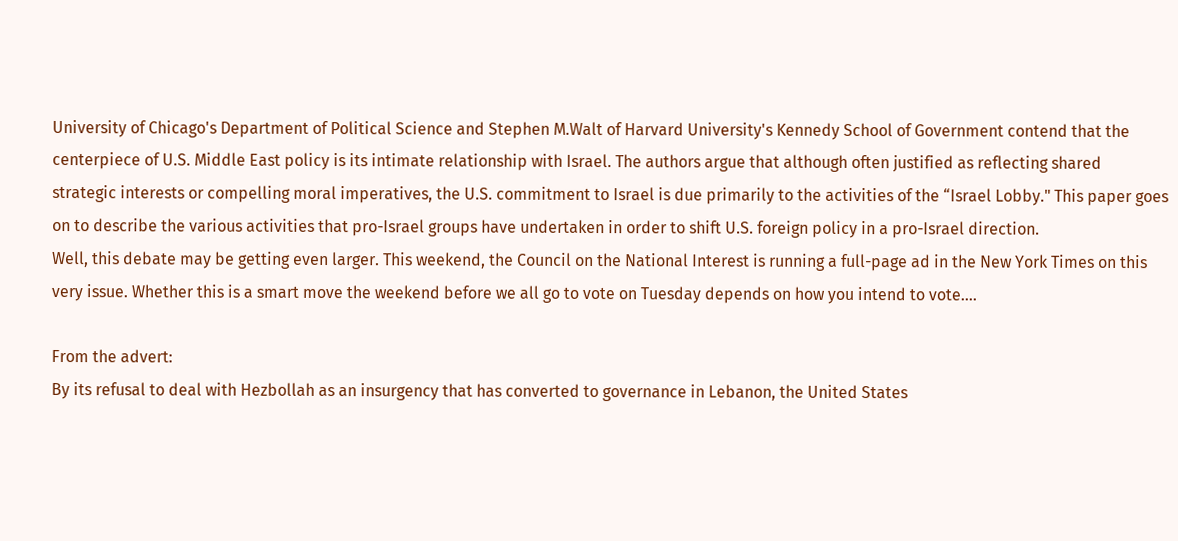University of Chicago's Department of Political Science and Stephen M.Walt of Harvard University's Kennedy School of Government contend that the centerpiece of U.S. Middle East policy is its intimate relationship with Israel. The authors argue that although often justified as reflecting shared strategic interests or compelling moral imperatives, the U.S. commitment to Israel is due primarily to the activities of the “Israel Lobby." This paper goes on to describe the various activities that pro-Israel groups have undertaken in order to shift U.S. foreign policy in a pro-Israel direction.
Well, this debate may be getting even larger. This weekend, the Council on the National Interest is running a full-page ad in the New York Times on this very issue. Whether this is a smart move the weekend before we all go to vote on Tuesday depends on how you intend to vote....

From the advert:
By its refusal to deal with Hezbollah as an insurgency that has converted to governance in Lebanon, the United States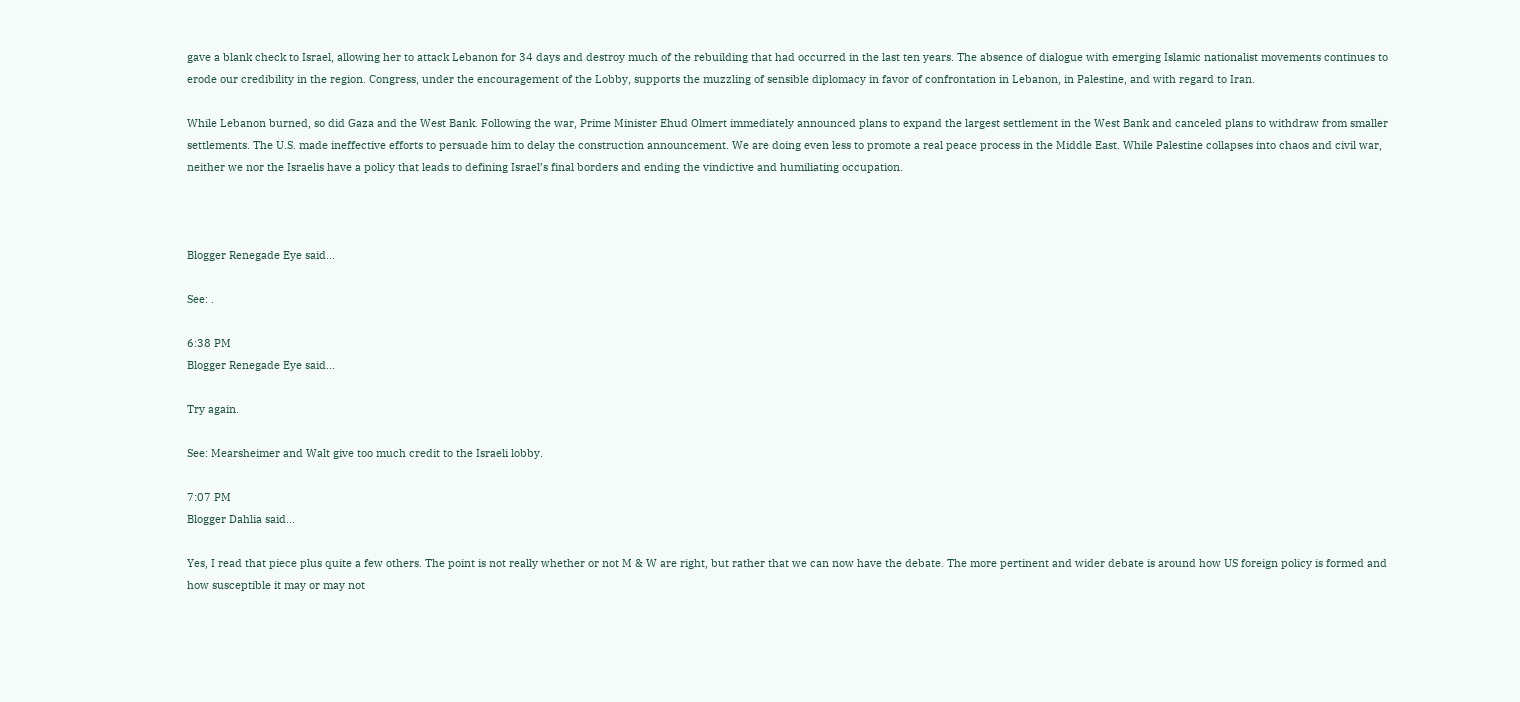gave a blank check to Israel, allowing her to attack Lebanon for 34 days and destroy much of the rebuilding that had occurred in the last ten years. The absence of dialogue with emerging Islamic nationalist movements continues to erode our credibility in the region. Congress, under the encouragement of the Lobby, supports the muzzling of sensible diplomacy in favor of confrontation in Lebanon, in Palestine, and with regard to Iran.

While Lebanon burned, so did Gaza and the West Bank. Following the war, Prime Minister Ehud Olmert immediately announced plans to expand the largest settlement in the West Bank and canceled plans to withdraw from smaller settlements. The U.S. made ineffective efforts to persuade him to delay the construction announcement. We are doing even less to promote a real peace process in the Middle East. While Palestine collapses into chaos and civil war, neither we nor the Israelis have a policy that leads to defining Israel’s final borders and ending the vindictive and humiliating occupation.



Blogger Renegade Eye said...

See: .

6:38 PM
Blogger Renegade Eye said...

Try again.

See: Mearsheimer and Walt give too much credit to the Israeli lobby.

7:07 PM
Blogger Dahlia said...

Yes, I read that piece plus quite a few others. The point is not really whether or not M & W are right, but rather that we can now have the debate. The more pertinent and wider debate is around how US foreign policy is formed and how susceptible it may or may not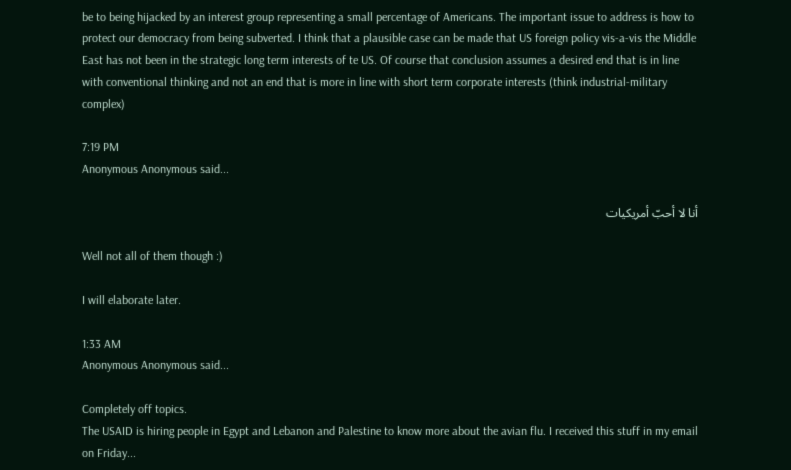be to being hijacked by an interest group representing a small percentage of Americans. The important issue to address is how to protect our democracy from being subverted. I think that a plausible case can be made that US foreign policy vis-a-vis the Middle East has not been in the strategic long term interests of te US. Of course that conclusion assumes a desired end that is in line with conventional thinking and not an end that is more in line with short term corporate interests (think industrial-military complex)

7:19 PM
Anonymous Anonymous said...

أنا لا أحبّ أمريكيات

Well not all of them though :)

I will elaborate later.

1:33 AM
Anonymous Anonymous said...

Completely off topics.
The USAID is hiring people in Egypt and Lebanon and Palestine to know more about the avian flu. I received this stuff in my email on Friday...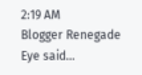2:19 AM
Blogger Renegade Eye said...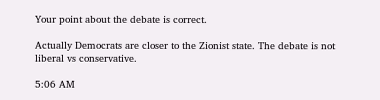Your point about the debate is correct.

Actually Democrats are closer to the Zionist state. The debate is not liberal vs conservative.

5:06 AM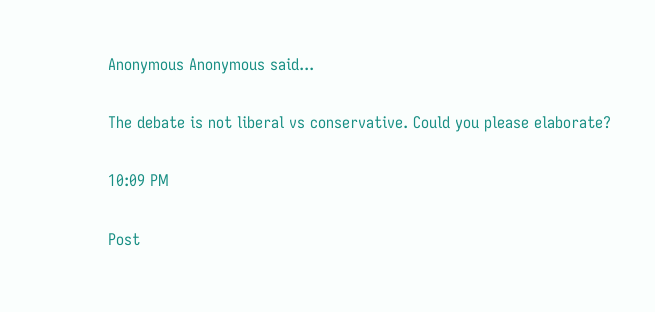Anonymous Anonymous said...

The debate is not liberal vs conservative. Could you please elaborate?

10:09 PM

Post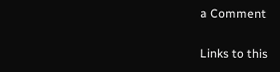a Comment

Links to this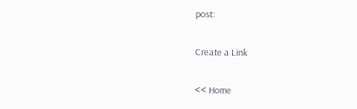post:

Create a Link

<< Home